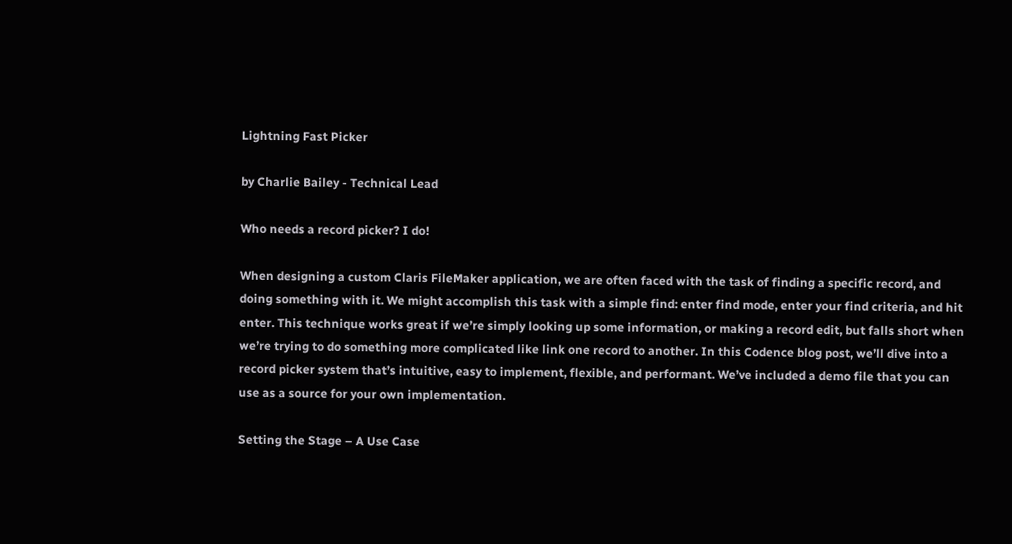Lightning Fast Picker

by Charlie Bailey - Technical Lead

Who needs a record picker? I do!

When designing a custom Claris FileMaker application, we are often faced with the task of finding a specific record, and doing something with it. We might accomplish this task with a simple find: enter find mode, enter your find criteria, and hit enter. This technique works great if we’re simply looking up some information, or making a record edit, but falls short when we’re trying to do something more complicated like link one record to another. In this Codence blog post, we’ll dive into a record picker system that’s intuitive, easy to implement, flexible, and performant. We’ve included a demo file that you can use as a source for your own implementation.

Setting the Stage – A Use Case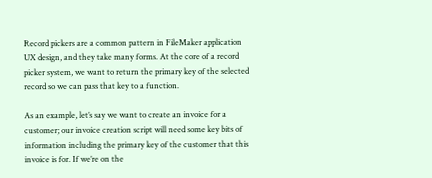Record pickers are a common pattern in FileMaker application UX design, and they take many forms. At the core of a record picker system, we want to return the primary key of the selected record so we can pass that key to a function.

As an example, let’s say we want to create an invoice for a customer; our invoice creation script will need some key bits of information including the primary key of the customer that this invoice is for. If we’re on the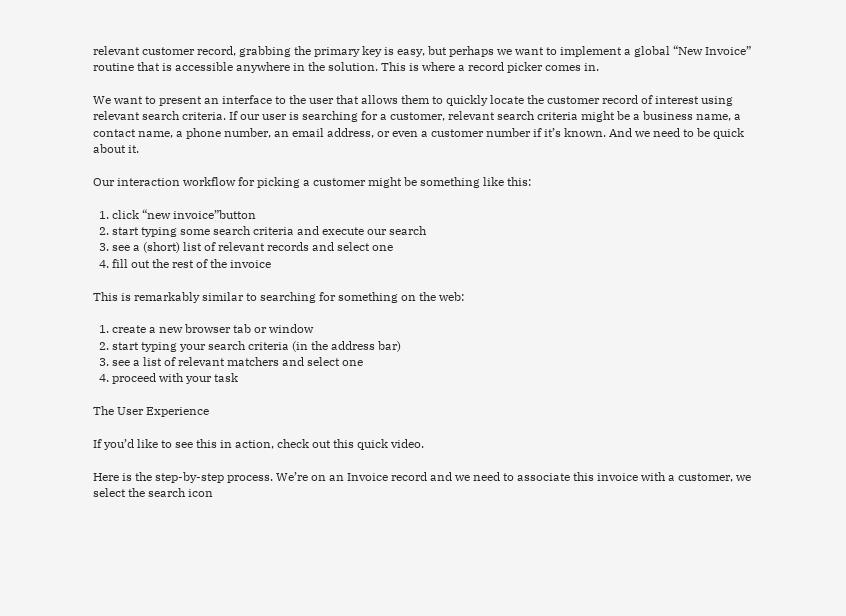relevant customer record, grabbing the primary key is easy, but perhaps we want to implement a global “New Invoice” routine that is accessible anywhere in the solution. This is where a record picker comes in.

We want to present an interface to the user that allows them to quickly locate the customer record of interest using relevant search criteria. If our user is searching for a customer, relevant search criteria might be a business name, a contact name, a phone number, an email address, or even a customer number if it’s known. And we need to be quick about it.

Our interaction workflow for picking a customer might be something like this:

  1. click “new invoice”button
  2. start typing some search criteria and execute our search
  3. see a (short) list of relevant records and select one
  4. fill out the rest of the invoice

This is remarkably similar to searching for something on the web:

  1. create a new browser tab or window
  2. start typing your search criteria (in the address bar)
  3. see a list of relevant matchers and select one
  4. proceed with your task

The User Experience

If you’d like to see this in action, check out this quick video.

Here is the step-by-step process. We’re on an Invoice record and we need to associate this invoice with a customer, we select the search icon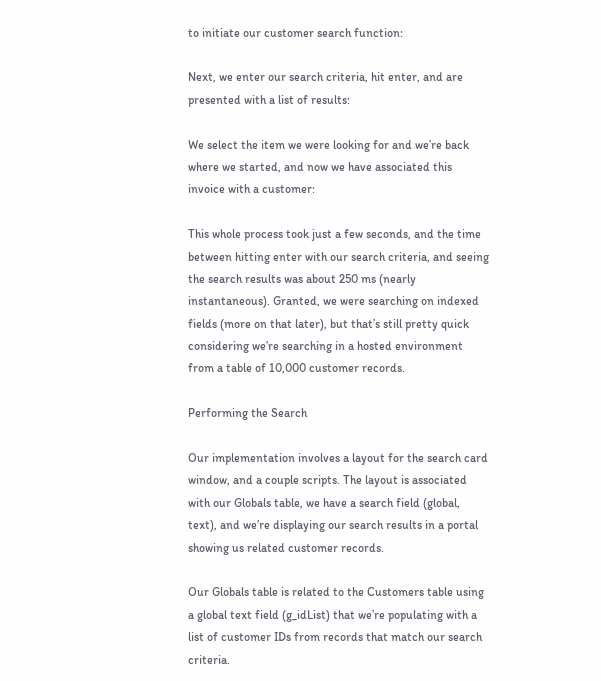to initiate our customer search function:

Next, we enter our search criteria, hit enter, and are presented with a list of results:

We select the item we were looking for and we’re back where we started, and now we have associated this invoice with a customer:

This whole process took just a few seconds, and the time between hitting enter with our search criteria, and seeing the search results was about 250 ms (nearly instantaneous). Granted, we were searching on indexed fields (more on that later), but that’s still pretty quick considering we’re searching in a hosted environment from a table of 10,000 customer records.

Performing the Search

Our implementation involves a layout for the search card window, and a couple scripts. The layout is associated with our Globals table, we have a search field (global, text), and we’re displaying our search results in a portal showing us related customer records.

Our Globals table is related to the Customers table using a global text field (g_idList) that we’re populating with a list of customer IDs from records that match our search criteria.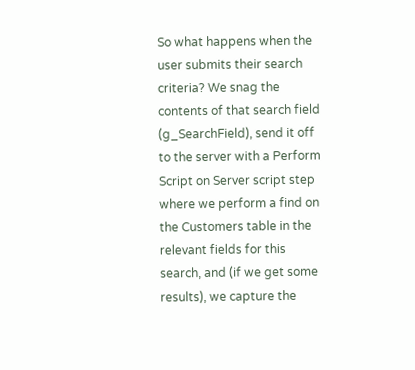So what happens when the user submits their search criteria? We snag the contents of that search field (g_SearchField), send it off to the server with a Perform Script on Server script step where we perform a find on the Customers table in the relevant fields for this search, and (if we get some results), we capture the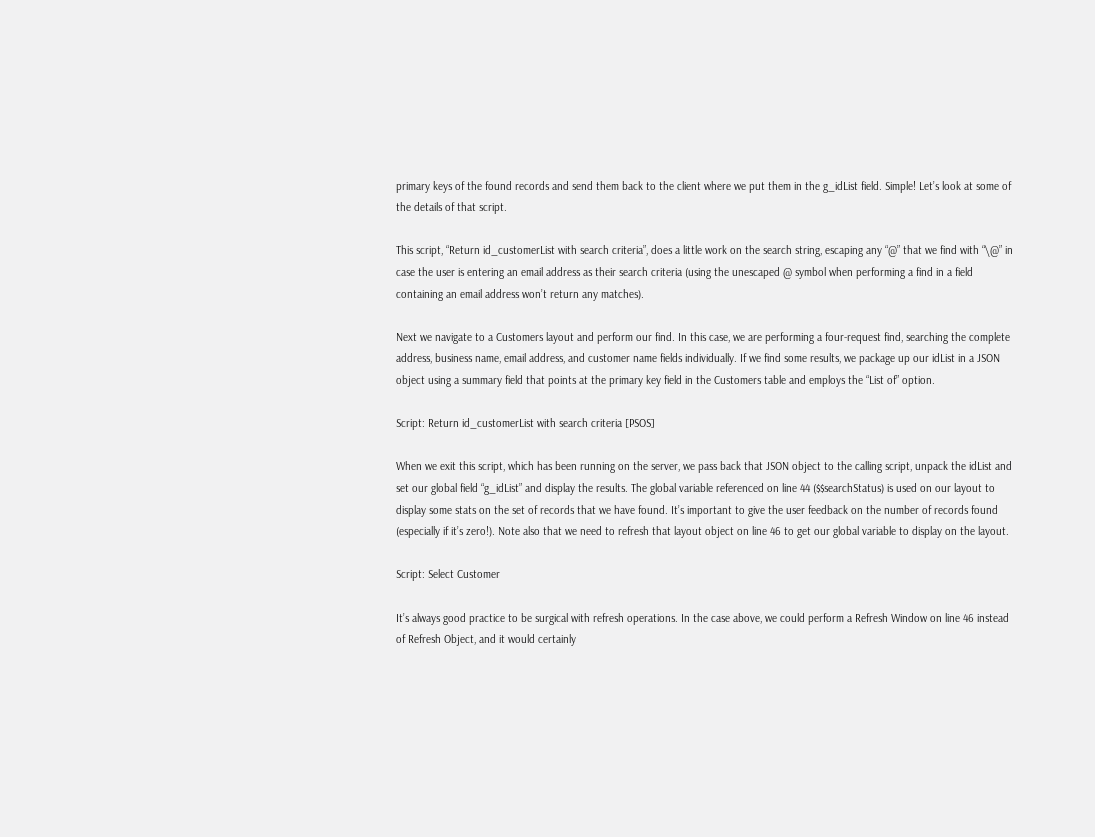primary keys of the found records and send them back to the client where we put them in the g_idList field. Simple! Let’s look at some of the details of that script.

This script, “Return id_customerList with search criteria”, does a little work on the search string, escaping any “@” that we find with “\@” in case the user is entering an email address as their search criteria (using the unescaped @ symbol when performing a find in a field containing an email address won’t return any matches).

Next we navigate to a Customers layout and perform our find. In this case, we are performing a four-request find, searching the complete address, business name, email address, and customer name fields individually. If we find some results, we package up our idList in a JSON object using a summary field that points at the primary key field in the Customers table and employs the “List of” option.

Script: Return id_customerList with search criteria [PSOS]

When we exit this script, which has been running on the server, we pass back that JSON object to the calling script, unpack the idList and set our global field “g_idList” and display the results. The global variable referenced on line 44 ($$searchStatus) is used on our layout to display some stats on the set of records that we have found. It’s important to give the user feedback on the number of records found (especially if it’s zero!). Note also that we need to refresh that layout object on line 46 to get our global variable to display on the layout.

Script: Select Customer

It’s always good practice to be surgical with refresh operations. In the case above, we could perform a Refresh Window on line 46 instead of Refresh Object, and it would certainly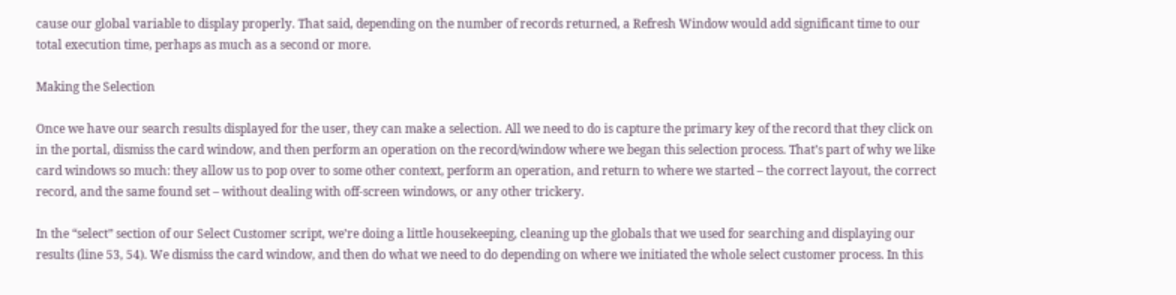cause our global variable to display properly. That said, depending on the number of records returned, a Refresh Window would add significant time to our total execution time, perhaps as much as a second or more.

Making the Selection

Once we have our search results displayed for the user, they can make a selection. All we need to do is capture the primary key of the record that they click on in the portal, dismiss the card window, and then perform an operation on the record/window where we began this selection process. That’s part of why we like card windows so much: they allow us to pop over to some other context, perform an operation, and return to where we started – the correct layout, the correct record, and the same found set – without dealing with off-screen windows, or any other trickery.

In the “select” section of our Select Customer script, we’re doing a little housekeeping, cleaning up the globals that we used for searching and displaying our results (line 53, 54). We dismiss the card window, and then do what we need to do depending on where we initiated the whole select customer process. In this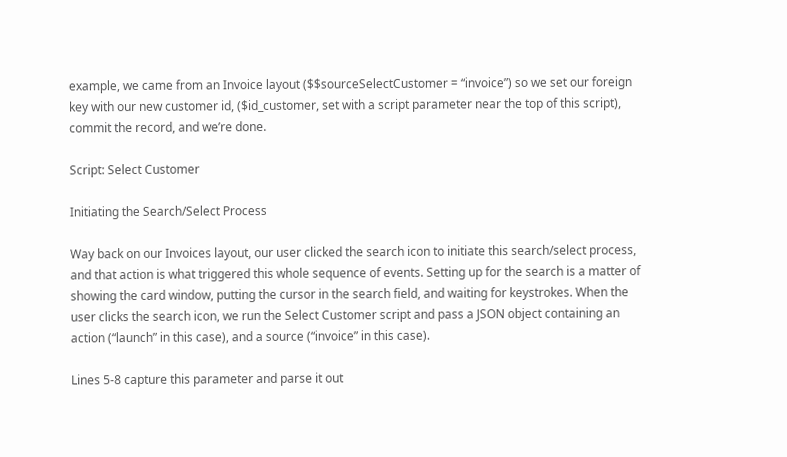example, we came from an Invoice layout ($$sourceSelectCustomer = “invoice”) so we set our foreign key with our new customer id, ($id_customer, set with a script parameter near the top of this script), commit the record, and we’re done.

Script: Select Customer

Initiating the Search/Select Process

Way back on our Invoices layout, our user clicked the search icon to initiate this search/select process, and that action is what triggered this whole sequence of events. Setting up for the search is a matter of showing the card window, putting the cursor in the search field, and waiting for keystrokes. When the user clicks the search icon, we run the Select Customer script and pass a JSON object containing an action (“launch” in this case), and a source (“invoice” in this case).

Lines 5-8 capture this parameter and parse it out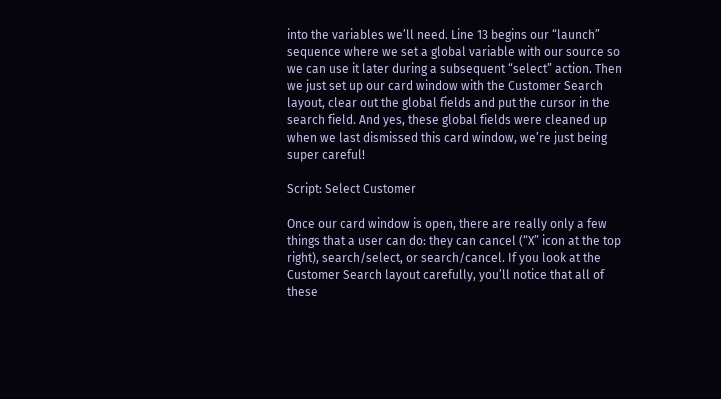into the variables we’ll need. Line 13 begins our “launch” sequence where we set a global variable with our source so we can use it later during a subsequent “select” action. Then we just set up our card window with the Customer Search layout, clear out the global fields and put the cursor in the search field. And yes, these global fields were cleaned up when we last dismissed this card window, we’re just being super careful!

Script: Select Customer

Once our card window is open, there are really only a few things that a user can do: they can cancel (“X” icon at the top right), search/select, or search/cancel. If you look at the Customer Search layout carefully, you’ll notice that all of these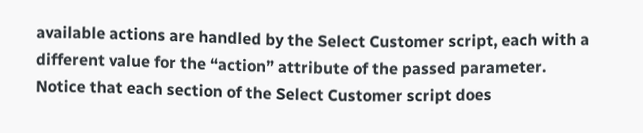available actions are handled by the Select Customer script, each with a different value for the “action” attribute of the passed parameter. Notice that each section of the Select Customer script does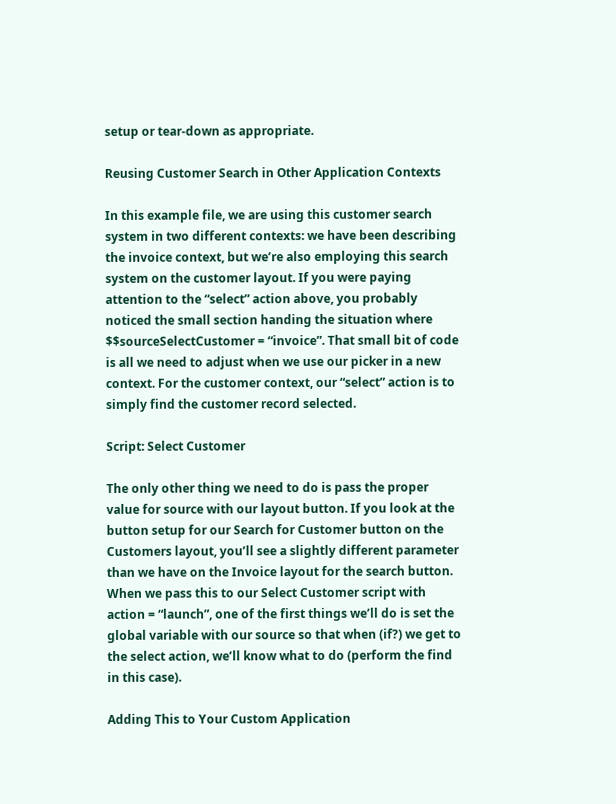setup or tear-down as appropriate.

Reusing Customer Search in Other Application Contexts

In this example file, we are using this customer search system in two different contexts: we have been describing the invoice context, but we’re also employing this search system on the customer layout. If you were paying attention to the “select” action above, you probably noticed the small section handing the situation where $$sourceSelectCustomer = “invoice”. That small bit of code is all we need to adjust when we use our picker in a new context. For the customer context, our “select” action is to simply find the customer record selected.

Script: Select Customer

The only other thing we need to do is pass the proper value for source with our layout button. If you look at the button setup for our Search for Customer button on the Customers layout, you’ll see a slightly different parameter than we have on the Invoice layout for the search button. When we pass this to our Select Customer script with action = “launch”, one of the first things we’ll do is set the global variable with our source so that when (if?) we get to the select action, we’ll know what to do (perform the find in this case).

Adding This to Your Custom Application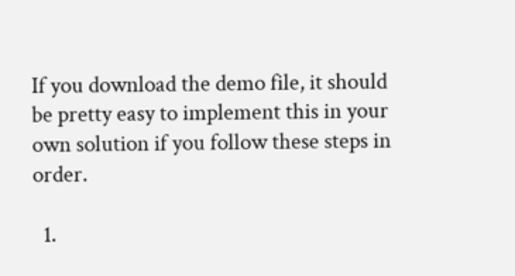If you download the demo file, it should be pretty easy to implement this in your own solution if you follow these steps in order.

  1.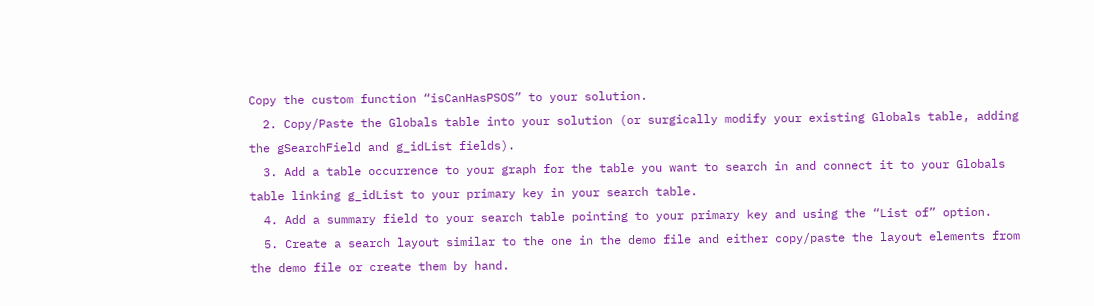Copy the custom function “isCanHasPSOS” to your solution.
  2. Copy/Paste the Globals table into your solution (or surgically modify your existing Globals table, adding the gSearchField and g_idList fields).
  3. Add a table occurrence to your graph for the table you want to search in and connect it to your Globals table linking g_idList to your primary key in your search table.
  4. Add a summary field to your search table pointing to your primary key and using the “List of” option.
  5. Create a search layout similar to the one in the demo file and either copy/paste the layout elements from the demo file or create them by hand.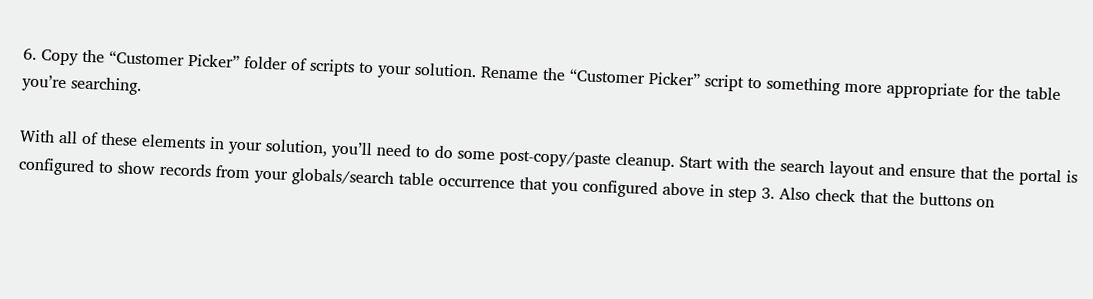6. Copy the “Customer Picker” folder of scripts to your solution. Rename the “Customer Picker” script to something more appropriate for the table you’re searching.

With all of these elements in your solution, you’ll need to do some post-copy/paste cleanup. Start with the search layout and ensure that the portal is configured to show records from your globals/search table occurrence that you configured above in step 3. Also check that the buttons on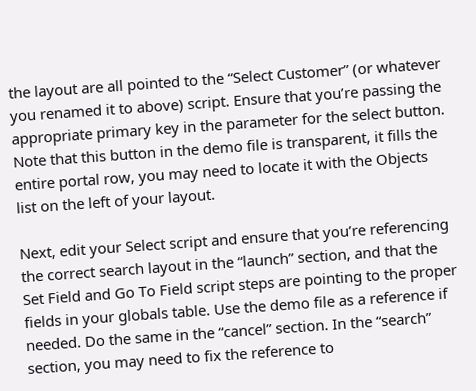the layout are all pointed to the “Select Customer” (or whatever you renamed it to above) script. Ensure that you’re passing the appropriate primary key in the parameter for the select button. Note that this button in the demo file is transparent, it fills the entire portal row, you may need to locate it with the Objects list on the left of your layout.

Next, edit your Select script and ensure that you’re referencing the correct search layout in the “launch” section, and that the Set Field and Go To Field script steps are pointing to the proper fields in your globals table. Use the demo file as a reference if needed. Do the same in the “cancel” section. In the “search” section, you may need to fix the reference to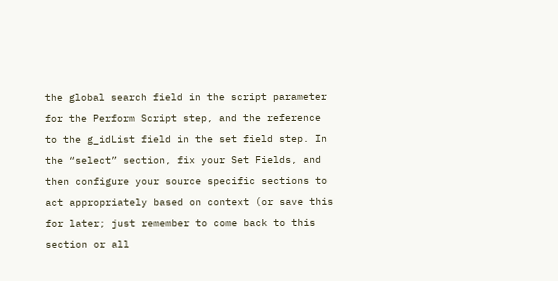the global search field in the script parameter for the Perform Script step, and the reference to the g_idList field in the set field step. In the “select” section, fix your Set Fields, and then configure your source specific sections to act appropriately based on context (or save this for later; just remember to come back to this section or all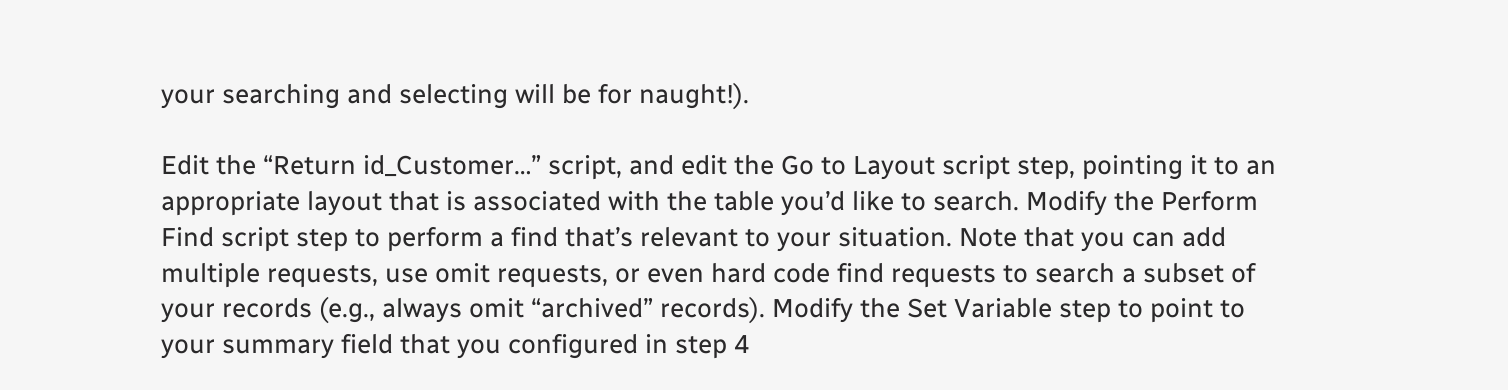your searching and selecting will be for naught!).

Edit the “Return id_Customer…” script, and edit the Go to Layout script step, pointing it to an appropriate layout that is associated with the table you’d like to search. Modify the Perform Find script step to perform a find that’s relevant to your situation. Note that you can add multiple requests, use omit requests, or even hard code find requests to search a subset of your records (e.g., always omit “archived” records). Modify the Set Variable step to point to your summary field that you configured in step 4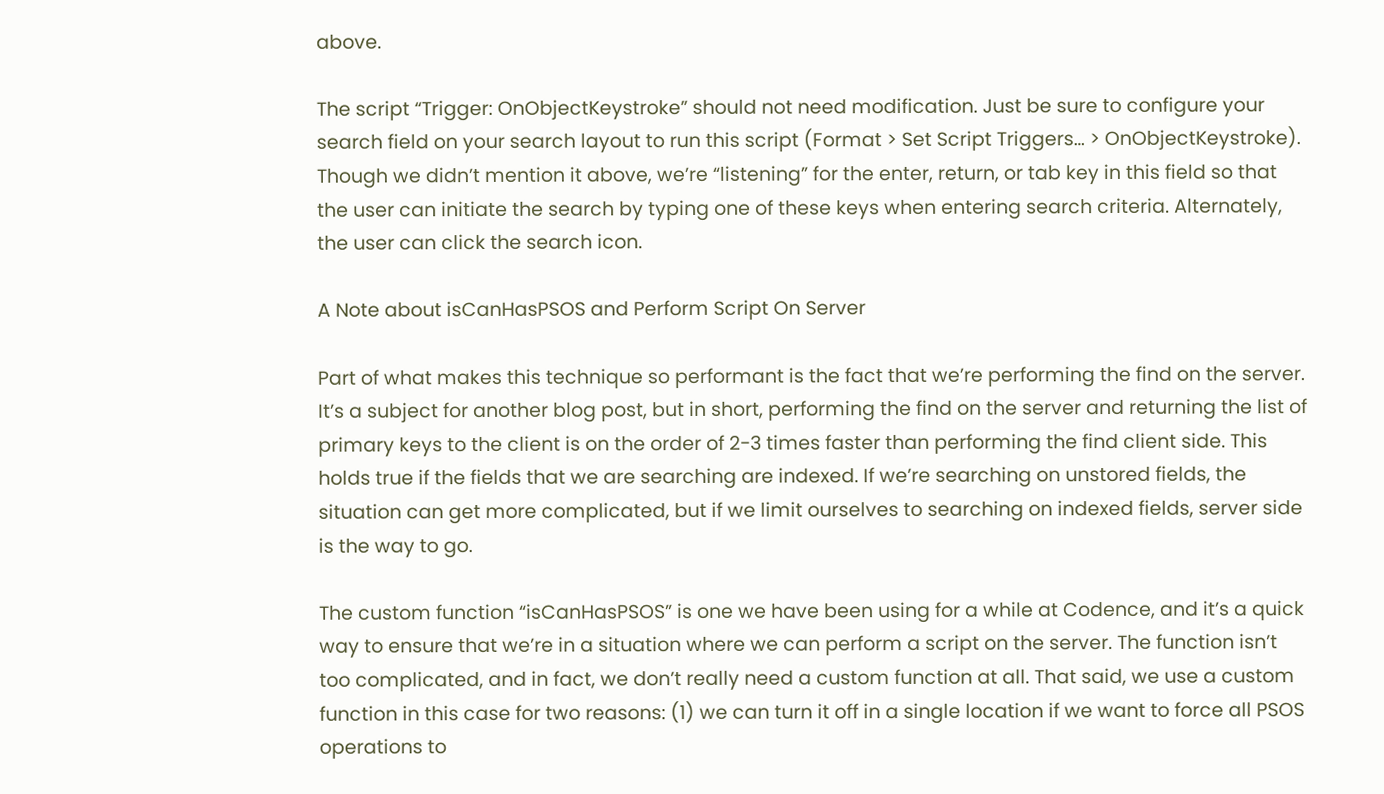above.

The script “Trigger: OnObjectKeystroke” should not need modification. Just be sure to configure your search field on your search layout to run this script (Format > Set Script Triggers… > OnObjectKeystroke). Though we didn’t mention it above, we’re “listening” for the enter, return, or tab key in this field so that the user can initiate the search by typing one of these keys when entering search criteria. Alternately, the user can click the search icon.

A Note about isCanHasPSOS and Perform Script On Server

Part of what makes this technique so performant is the fact that we’re performing the find on the server. It’s a subject for another blog post, but in short, performing the find on the server and returning the list of primary keys to the client is on the order of 2-3 times faster than performing the find client side. This holds true if the fields that we are searching are indexed. If we’re searching on unstored fields, the situation can get more complicated, but if we limit ourselves to searching on indexed fields, server side is the way to go.

The custom function “isCanHasPSOS” is one we have been using for a while at Codence, and it’s a quick way to ensure that we’re in a situation where we can perform a script on the server. The function isn’t too complicated, and in fact, we don’t really need a custom function at all. That said, we use a custom function in this case for two reasons: (1) we can turn it off in a single location if we want to force all PSOS operations to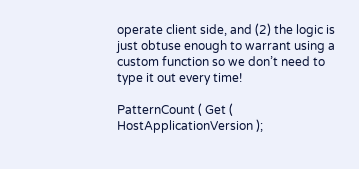operate client side, and (2) the logic is just obtuse enough to warrant using a custom function so we don’t need to type it out every time!

PatternCount ( Get ( HostApplicationVersion );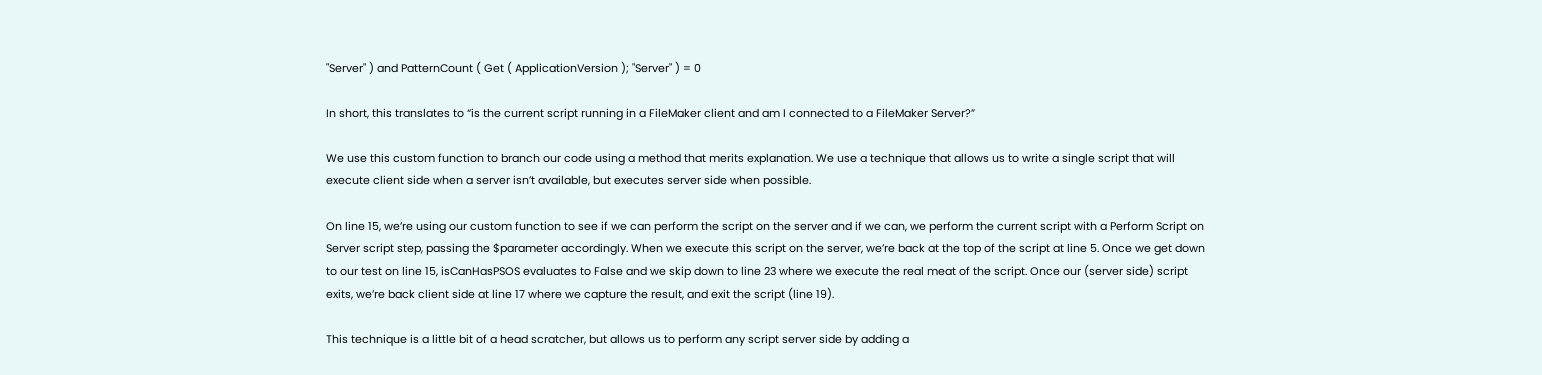"Server" ) and PatternCount ( Get ( ApplicationVersion ); "Server" ) = 0

In short, this translates to “is the current script running in a FileMaker client and am I connected to a FileMaker Server?”

We use this custom function to branch our code using a method that merits explanation. We use a technique that allows us to write a single script that will execute client side when a server isn’t available, but executes server side when possible.

On line 15, we’re using our custom function to see if we can perform the script on the server and if we can, we perform the current script with a Perform Script on Server script step, passing the $parameter accordingly. When we execute this script on the server, we’re back at the top of the script at line 5. Once we get down to our test on line 15, isCanHasPSOS evaluates to False and we skip down to line 23 where we execute the real meat of the script. Once our (server side) script exits, we’re back client side at line 17 where we capture the result, and exit the script (line 19).

This technique is a little bit of a head scratcher, but allows us to perform any script server side by adding a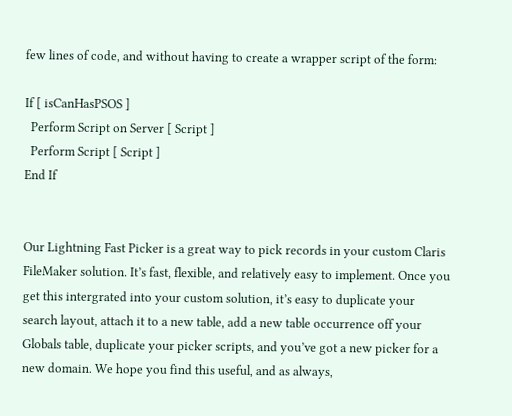few lines of code, and without having to create a wrapper script of the form:

If [ isCanHasPSOS ]
  Perform Script on Server [ Script ]
  Perform Script [ Script ]
End If


Our Lightning Fast Picker is a great way to pick records in your custom Claris FileMaker solution. It’s fast, flexible, and relatively easy to implement. Once you get this intergrated into your custom solution, it’s easy to duplicate your search layout, attach it to a new table, add a new table occurrence off your Globals table, duplicate your picker scripts, and you’ve got a new picker for a new domain. We hope you find this useful, and as always,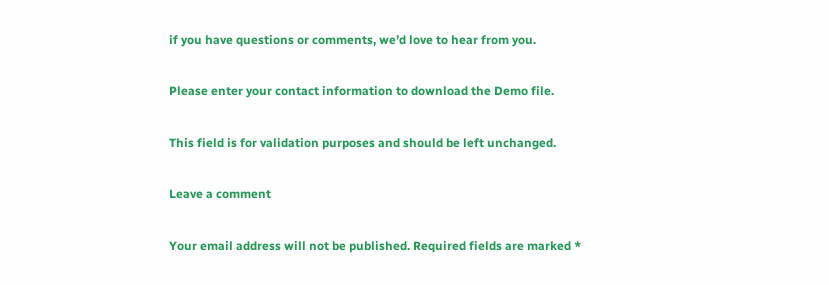if you have questions or comments, we’d love to hear from you.

Please enter your contact information to download the Demo file.

This field is for validation purposes and should be left unchanged.

Leave a comment

Your email address will not be published. Required fields are marked *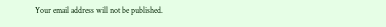Your email address will not be published.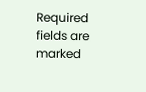Required fields are marked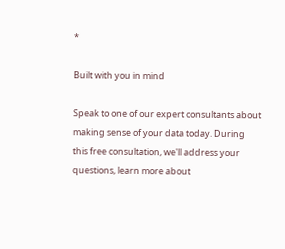*

Built with you in mind

Speak to one of our expert consultants about making sense of your data today. During
this free consultation, we'll address your questions, learn more about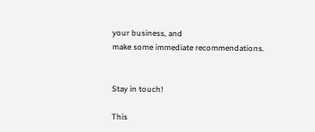your business, and
make some immediate recommendations.


Stay in touch!

This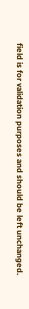field is for validation purposes and should be left unchanged.